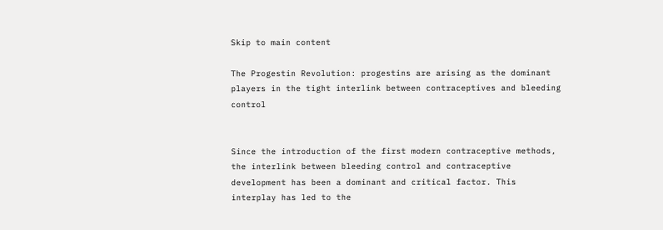Skip to main content

The Progestin Revolution: progestins are arising as the dominant players in the tight interlink between contraceptives and bleeding control


Since the introduction of the first modern contraceptive methods, the interlink between bleeding control and contraceptive development has been a dominant and critical factor. This interplay has led to the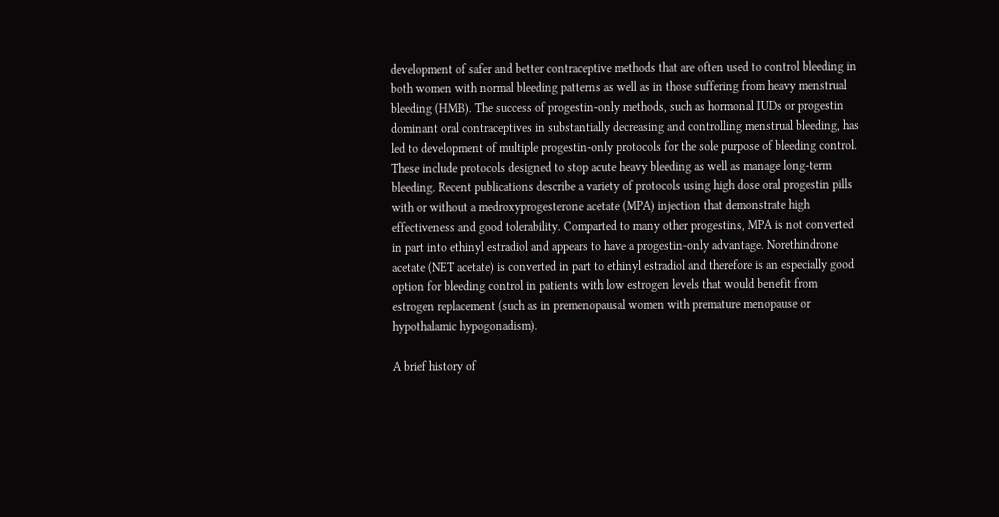development of safer and better contraceptive methods that are often used to control bleeding in both women with normal bleeding patterns as well as in those suffering from heavy menstrual bleeding (HMB). The success of progestin-only methods, such as hormonal IUDs or progestin dominant oral contraceptives in substantially decreasing and controlling menstrual bleeding, has led to development of multiple progestin-only protocols for the sole purpose of bleeding control. These include protocols designed to stop acute heavy bleeding as well as manage long-term bleeding. Recent publications describe a variety of protocols using high dose oral progestin pills with or without a medroxyprogesterone acetate (MPA) injection that demonstrate high effectiveness and good tolerability. Comparted to many other progestins, MPA is not converted in part into ethinyl estradiol and appears to have a progestin-only advantage. Norethindrone acetate (NET acetate) is converted in part to ethinyl estradiol and therefore is an especially good option for bleeding control in patients with low estrogen levels that would benefit from estrogen replacement (such as in premenopausal women with premature menopause or hypothalamic hypogonadism).

A brief history of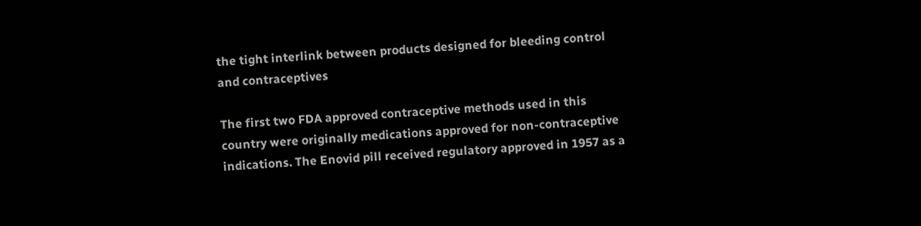the tight interlink between products designed for bleeding control and contraceptives

The first two FDA approved contraceptive methods used in this country were originally medications approved for non-contraceptive indications. The Enovid pill received regulatory approved in 1957 as a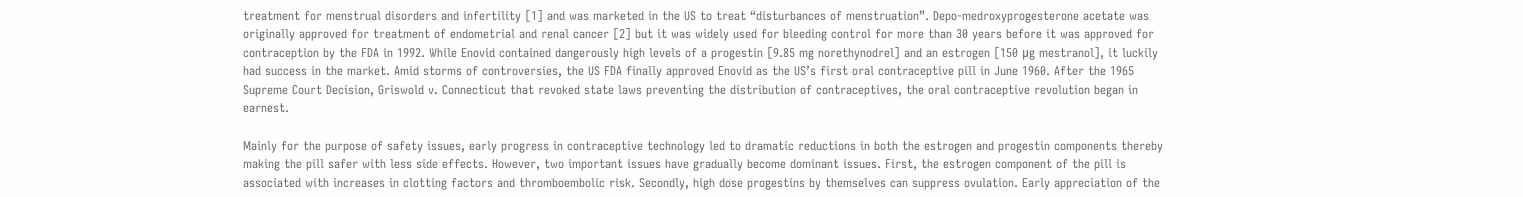treatment for menstrual disorders and infertility [1] and was marketed in the US to treat “disturbances of menstruation”. Depo-medroxyprogesterone acetate was originally approved for treatment of endometrial and renal cancer [2] but it was widely used for bleeding control for more than 30 years before it was approved for contraception by the FDA in 1992. While Enovid contained dangerously high levels of a progestin [9.85 mg norethynodrel] and an estrogen [150 μg mestranol], it luckily had success in the market. Amid storms of controversies, the US FDA finally approved Enovid as the US’s first oral contraceptive pill in June 1960. After the 1965 Supreme Court Decision, Griswold v. Connecticut that revoked state laws preventing the distribution of contraceptives, the oral contraceptive revolution began in earnest.

Mainly for the purpose of safety issues, early progress in contraceptive technology led to dramatic reductions in both the estrogen and progestin components thereby making the pill safer with less side effects. However, two important issues have gradually become dominant issues. First, the estrogen component of the pill is associated with increases in clotting factors and thromboembolic risk. Secondly, high dose progestins by themselves can suppress ovulation. Early appreciation of the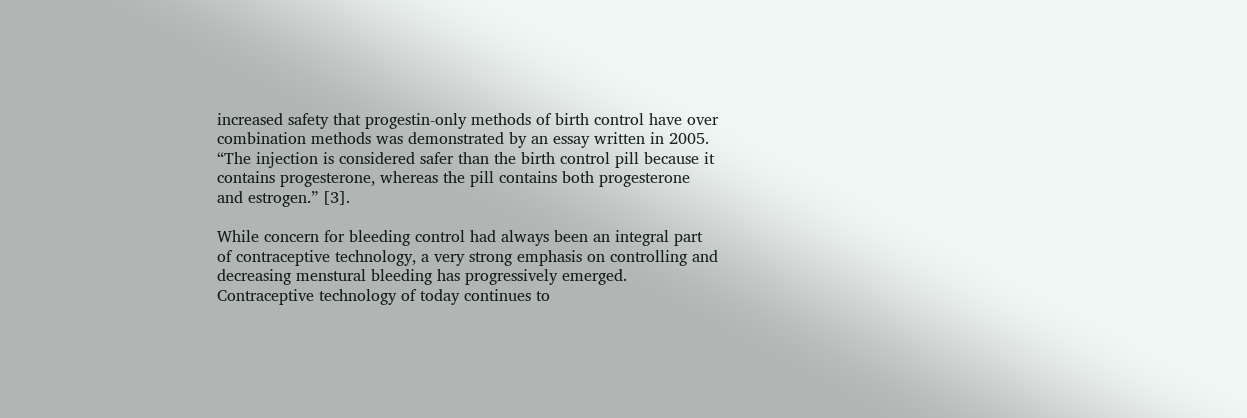increased safety that progestin-only methods of birth control have over combination methods was demonstrated by an essay written in 2005. “The injection is considered safer than the birth control pill because it contains progesterone, whereas the pill contains both progesterone and estrogen.” [3].

While concern for bleeding control had always been an integral part of contraceptive technology, a very strong emphasis on controlling and decreasing menstural bleeding has progressively emerged. Contraceptive technology of today continues to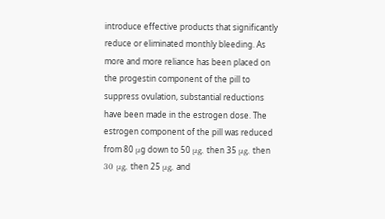introduce effective products that significantly reduce or eliminated monthly bleeding. As more and more reliance has been placed on the progestin component of the pill to suppress ovulation, substantial reductions have been made in the estrogen dose. The estrogen component of the pill was reduced from 80 μg down to 50 μg, then 35 μg, then 30 μg, then 25 μg, and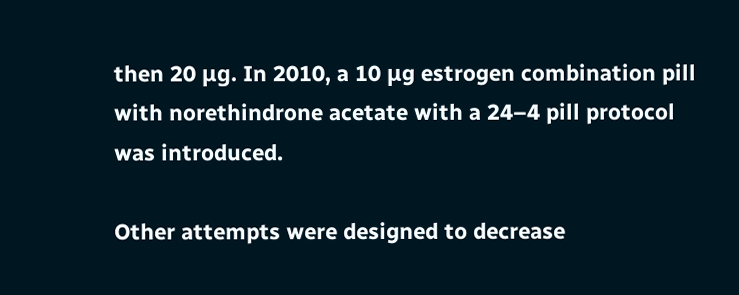then 20 μg. In 2010, a 10 μg estrogen combination pill with norethindrone acetate with a 24–4 pill protocol was introduced.

Other attempts were designed to decrease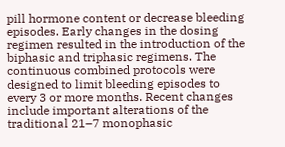pill hormone content or decrease bleeding episodes. Early changes in the dosing regimen resulted in the introduction of the biphasic and triphasic regimens. The continuous combined protocols were designed to limit bleeding episodes to every 3 or more months. Recent changes include important alterations of the traditional 21–7 monophasic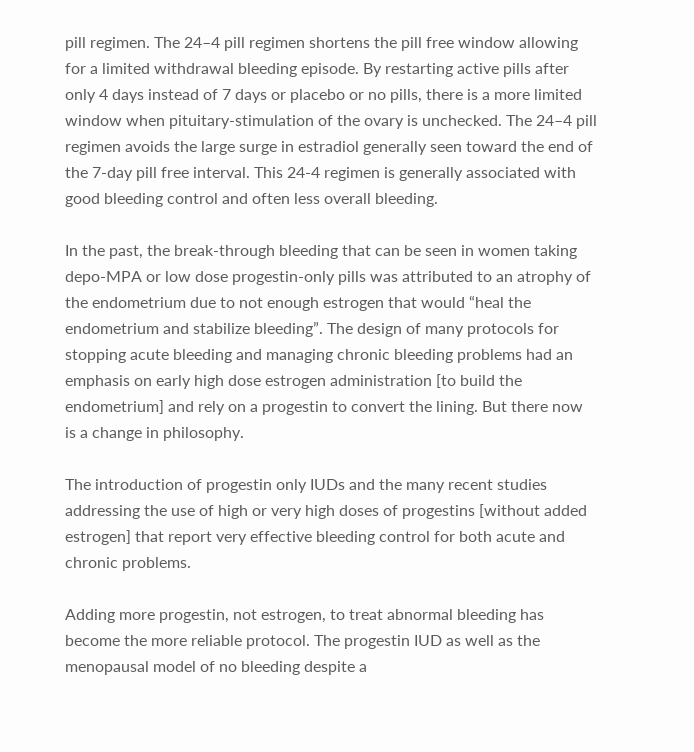pill regimen. The 24–4 pill regimen shortens the pill free window allowing for a limited withdrawal bleeding episode. By restarting active pills after only 4 days instead of 7 days or placebo or no pills, there is a more limited window when pituitary-stimulation of the ovary is unchecked. The 24–4 pill regimen avoids the large surge in estradiol generally seen toward the end of the 7-day pill free interval. This 24-4 regimen is generally associated with good bleeding control and often less overall bleeding.

In the past, the break-through bleeding that can be seen in women taking depo-MPA or low dose progestin-only pills was attributed to an atrophy of the endometrium due to not enough estrogen that would “heal the endometrium and stabilize bleeding”. The design of many protocols for stopping acute bleeding and managing chronic bleeding problems had an emphasis on early high dose estrogen administration [to build the endometrium] and rely on a progestin to convert the lining. But there now is a change in philosophy.

The introduction of progestin only IUDs and the many recent studies addressing the use of high or very high doses of progestins [without added estrogen] that report very effective bleeding control for both acute and chronic problems.

Adding more progestin, not estrogen, to treat abnormal bleeding has become the more reliable protocol. The progestin IUD as well as the menopausal model of no bleeding despite a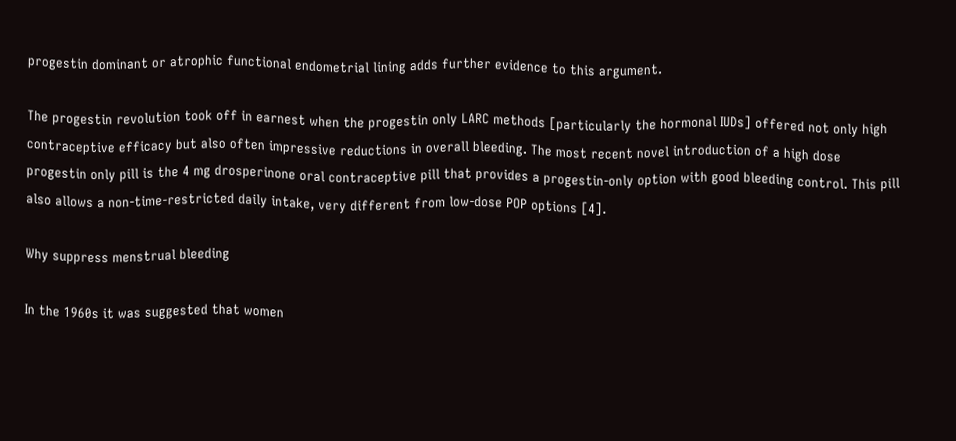progestin dominant or atrophic functional endometrial lining adds further evidence to this argument.

The progestin revolution took off in earnest when the progestin only LARC methods [particularly the hormonal IUDs] offered not only high contraceptive efficacy but also often impressive reductions in overall bleeding. The most recent novel introduction of a high dose progestin only pill is the 4 mg drosperinone oral contraceptive pill that provides a progestin-only option with good bleeding control. This pill also allows a non-time-restricted daily intake, very different from low-dose POP options [4].

Why suppress menstrual bleeding

In the 1960s it was suggested that women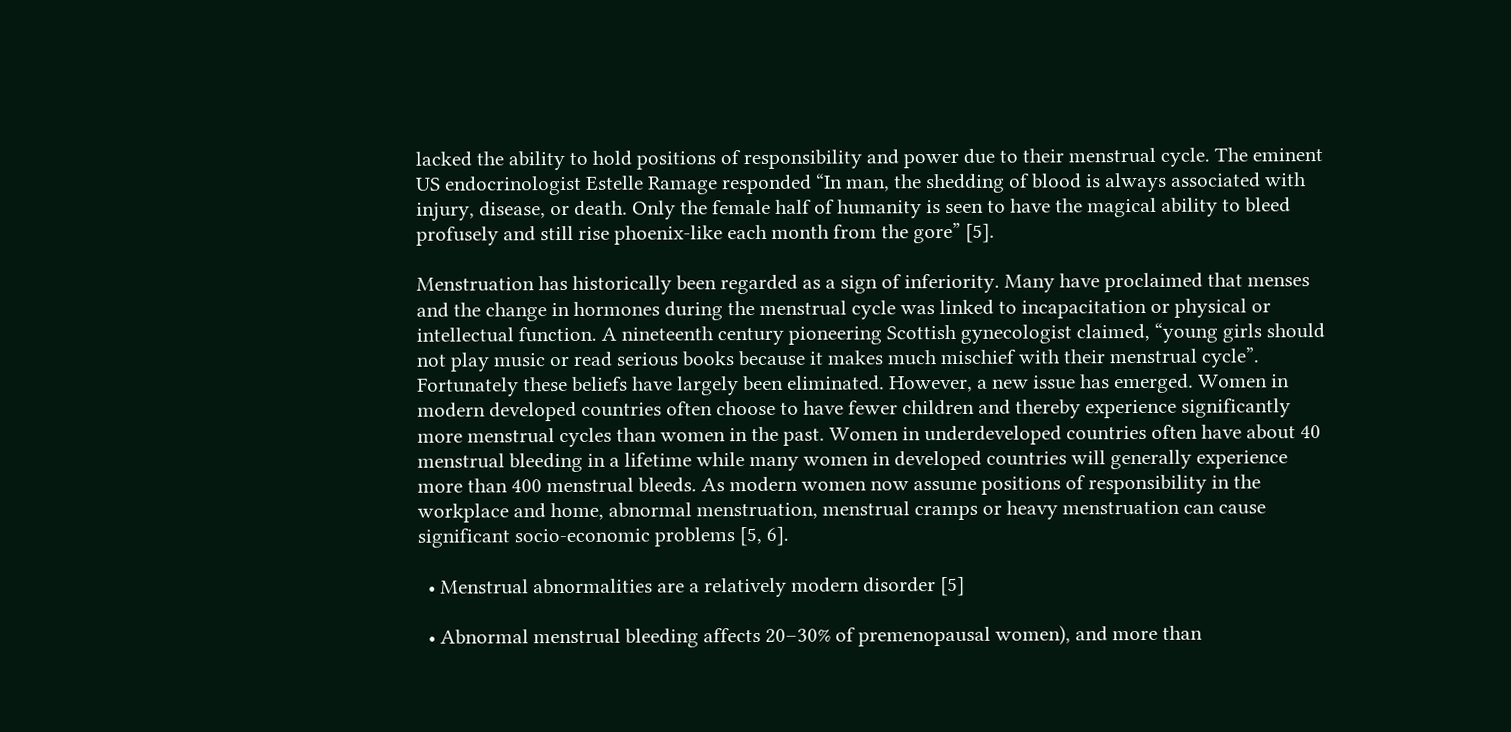lacked the ability to hold positions of responsibility and power due to their menstrual cycle. The eminent US endocrinologist Estelle Ramage responded “In man, the shedding of blood is always associated with injury, disease, or death. Only the female half of humanity is seen to have the magical ability to bleed profusely and still rise phoenix-like each month from the gore” [5].

Menstruation has historically been regarded as a sign of inferiority. Many have proclaimed that menses and the change in hormones during the menstrual cycle was linked to incapacitation or physical or intellectual function. A nineteenth century pioneering Scottish gynecologist claimed, “young girls should not play music or read serious books because it makes much mischief with their menstrual cycle”. Fortunately these beliefs have largely been eliminated. However, a new issue has emerged. Women in modern developed countries often choose to have fewer children and thereby experience significantly more menstrual cycles than women in the past. Women in underdeveloped countries often have about 40 menstrual bleeding in a lifetime while many women in developed countries will generally experience more than 400 menstrual bleeds. As modern women now assume positions of responsibility in the workplace and home, abnormal menstruation, menstrual cramps or heavy menstruation can cause significant socio-economic problems [5, 6].

  • Menstrual abnormalities are a relatively modern disorder [5]

  • Abnormal menstrual bleeding affects 20–30% of premenopausal women), and more than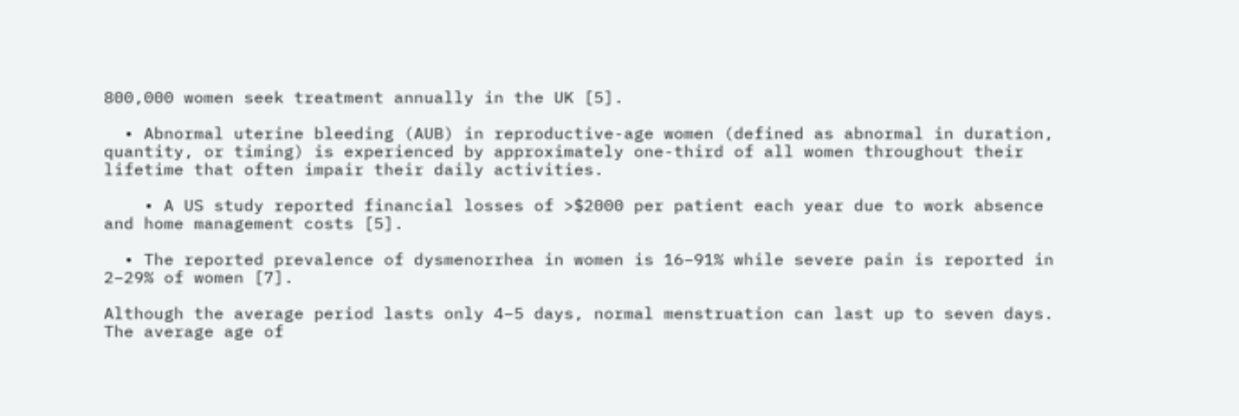800,000 women seek treatment annually in the UK [5].

  • Abnormal uterine bleeding (AUB) in reproductive-age women (defined as abnormal in duration, quantity, or timing) is experienced by approximately one-third of all women throughout their lifetime that often impair their daily activities.

    • A US study reported financial losses of >$2000 per patient each year due to work absence and home management costs [5].

  • The reported prevalence of dysmenorrhea in women is 16–91% while severe pain is reported in 2–29% of women [7].

Although the average period lasts only 4–5 days, normal menstruation can last up to seven days. The average age of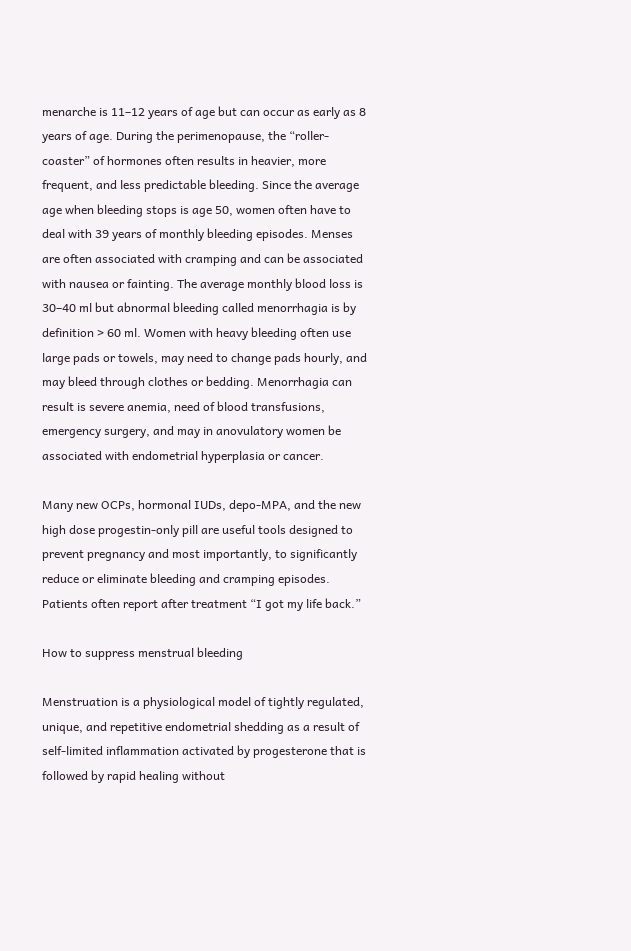menarche is 11–12 years of age but can occur as early as 8 years of age. During the perimenopause, the “roller-coaster” of hormones often results in heavier, more frequent, and less predictable bleeding. Since the average age when bleeding stops is age 50, women often have to deal with 39 years of monthly bleeding episodes. Menses are often associated with cramping and can be associated with nausea or fainting. The average monthly blood loss is 30–40 ml but abnormal bleeding called menorrhagia is by definition > 60 ml. Women with heavy bleeding often use large pads or towels, may need to change pads hourly, and may bleed through clothes or bedding. Menorrhagia can result is severe anemia, need of blood transfusions, emergency surgery, and may in anovulatory women be associated with endometrial hyperplasia or cancer.

Many new OCPs, hormonal IUDs, depo-MPA, and the new high dose progestin-only pill are useful tools designed to prevent pregnancy and most importantly, to significantly reduce or eliminate bleeding and cramping episodes. Patients often report after treatment “I got my life back.”

How to suppress menstrual bleeding

Menstruation is a physiological model of tightly regulated, unique, and repetitive endometrial shedding as a result of self-limited inflammation activated by progesterone that is followed by rapid healing without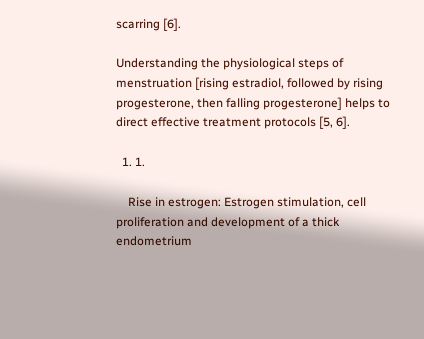scarring [6].

Understanding the physiological steps of menstruation [rising estradiol, followed by rising progesterone, then falling progesterone] helps to direct effective treatment protocols [5, 6].

  1. 1.

    Rise in estrogen: Estrogen stimulation, cell proliferation and development of a thick endometrium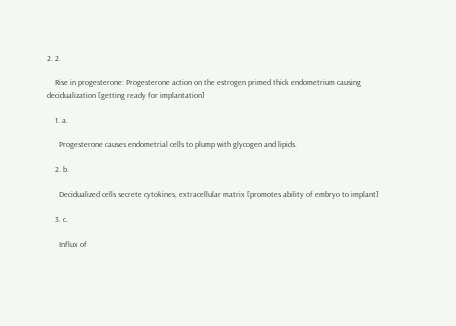2. 2.

    Rise in progesterone: Progesterone action on the estrogen primed thick endometrium causing decidualization [getting ready for implantation]

    1. a.

      Progesterone causes endometrial cells to plump with glycogen and lipids.

    2. b.

      Decidualized cells secrete cytokines, extracellular matrix [promotes ability of embryo to implant]

    3. c.

      Influx of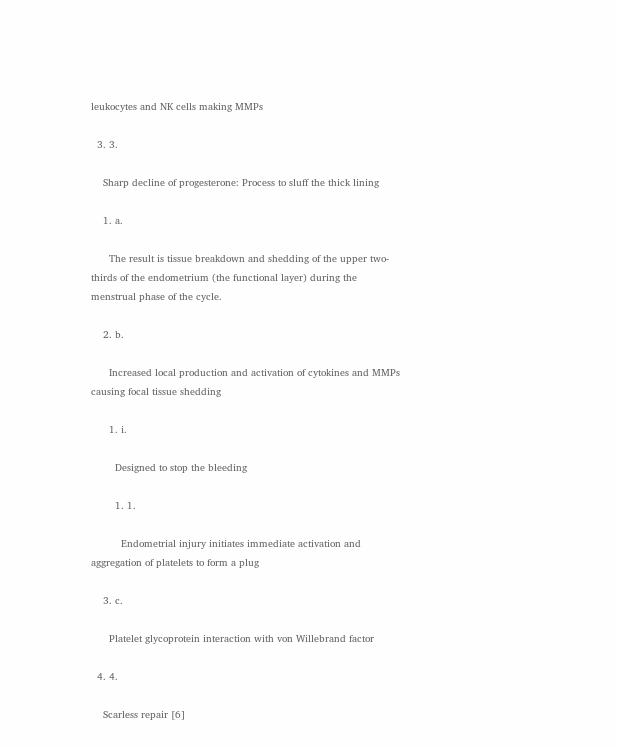leukocytes and NK cells making MMPs

  3. 3.

    Sharp decline of progesterone: Process to sluff the thick lining

    1. a.

      The result is tissue breakdown and shedding of the upper two-thirds of the endometrium (the functional layer) during the menstrual phase of the cycle.

    2. b.

      Increased local production and activation of cytokines and MMPs causing focal tissue shedding

      1. i.

        Designed to stop the bleeding

        1. 1.

          Endometrial injury initiates immediate activation and aggregation of platelets to form a plug

    3. c.

      Platelet glycoprotein interaction with von Willebrand factor

  4. 4.

    Scarless repair [6]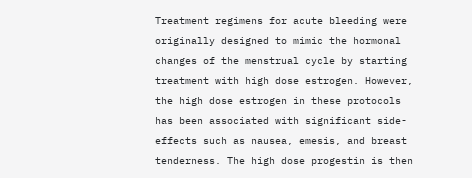Treatment regimens for acute bleeding were originally designed to mimic the hormonal changes of the menstrual cycle by starting treatment with high dose estrogen. However, the high dose estrogen in these protocols has been associated with significant side-effects such as nausea, emesis, and breast tenderness. The high dose progestin is then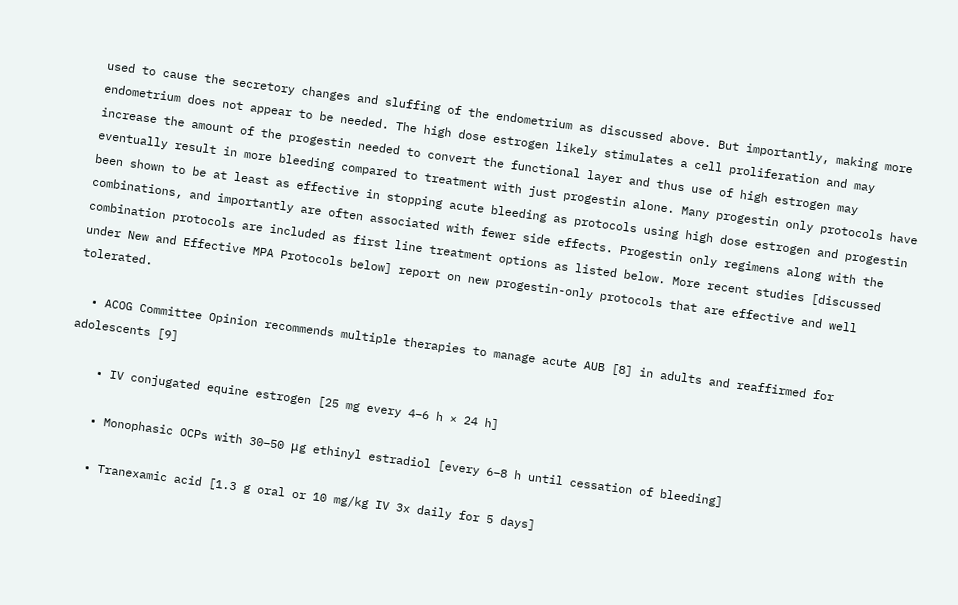used to cause the secretory changes and sluffing of the endometrium as discussed above. But importantly, making more endometrium does not appear to be needed. The high dose estrogen likely stimulates a cell proliferation and may increase the amount of the progestin needed to convert the functional layer and thus use of high estrogen may eventually result in more bleeding compared to treatment with just progestin alone. Many progestin only protocols have been shown to be at least as effective in stopping acute bleeding as protocols using high dose estrogen and progestin combinations, and importantly are often associated with fewer side effects. Progestin only regimens along with the combination protocols are included as first line treatment options as listed below. More recent studies [discussed under New and Effective MPA Protocols below] report on new progestin-only protocols that are effective and well tolerated.

  • ACOG Committee Opinion recommends multiple therapies to manage acute AUB [8] in adults and reaffirmed for adolescents [9]

    • IV conjugated equine estrogen [25 mg every 4–6 h × 24 h]

    • Monophasic OCPs with 30–50 μg ethinyl estradiol [every 6–8 h until cessation of bleeding]

    • Tranexamic acid [1.3 g oral or 10 mg/kg IV 3x daily for 5 days]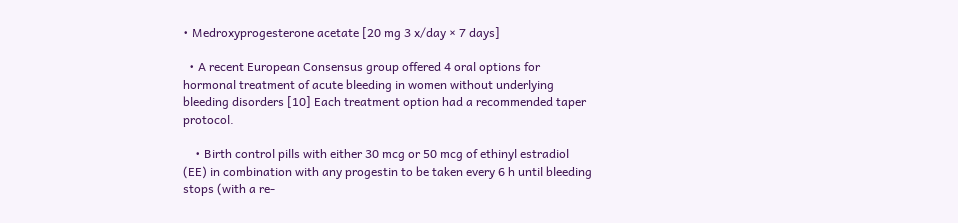• Medroxyprogesterone acetate [20 mg 3 x/day × 7 days]

  • A recent European Consensus group offered 4 oral options for hormonal treatment of acute bleeding in women without underlying bleeding disorders [10] Each treatment option had a recommended taper protocol.

    • Birth control pills with either 30 mcg or 50 mcg of ethinyl estradiol (EE) in combination with any progestin to be taken every 6 h until bleeding stops (with a re-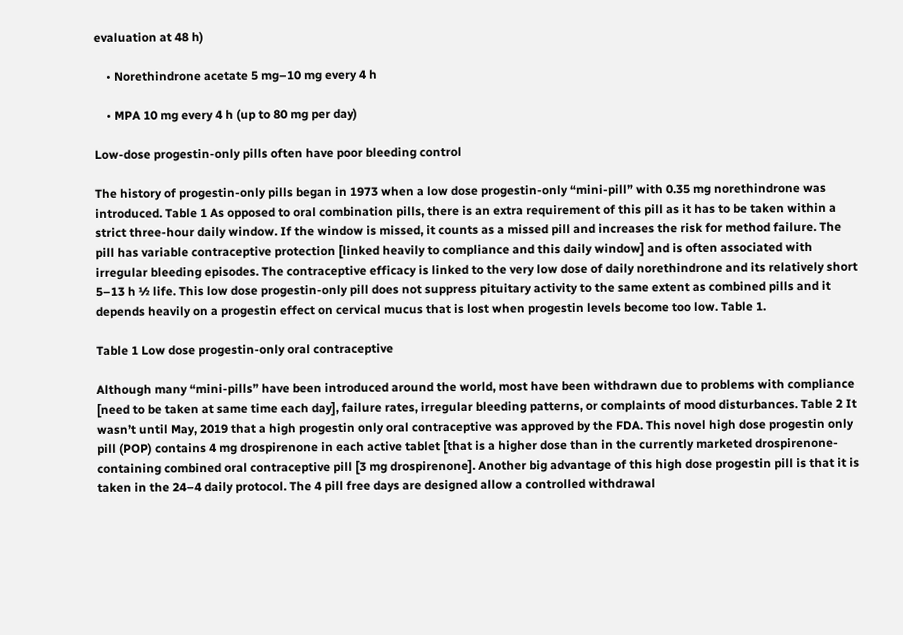evaluation at 48 h)

    • Norethindrone acetate 5 mg–10 mg every 4 h

    • MPA 10 mg every 4 h (up to 80 mg per day)

Low-dose progestin-only pills often have poor bleeding control

The history of progestin-only pills began in 1973 when a low dose progestin-only “mini-pill” with 0.35 mg norethindrone was introduced. Table 1 As opposed to oral combination pills, there is an extra requirement of this pill as it has to be taken within a strict three-hour daily window. If the window is missed, it counts as a missed pill and increases the risk for method failure. The pill has variable contraceptive protection [linked heavily to compliance and this daily window] and is often associated with irregular bleeding episodes. The contraceptive efficacy is linked to the very low dose of daily norethindrone and its relatively short 5–13 h ½ life. This low dose progestin-only pill does not suppress pituitary activity to the same extent as combined pills and it depends heavily on a progestin effect on cervical mucus that is lost when progestin levels become too low. Table 1.

Table 1 Low dose progestin-only oral contraceptive

Although many “mini-pills” have been introduced around the world, most have been withdrawn due to problems with compliance [need to be taken at same time each day], failure rates, irregular bleeding patterns, or complaints of mood disturbances. Table 2 It wasn’t until May, 2019 that a high progestin only oral contraceptive was approved by the FDA. This novel high dose progestin only pill (POP) contains 4 mg drospirenone in each active tablet [that is a higher dose than in the currently marketed drospirenone-containing combined oral contraceptive pill [3 mg drospirenone]. Another big advantage of this high dose progestin pill is that it is taken in the 24–4 daily protocol. The 4 pill free days are designed allow a controlled withdrawal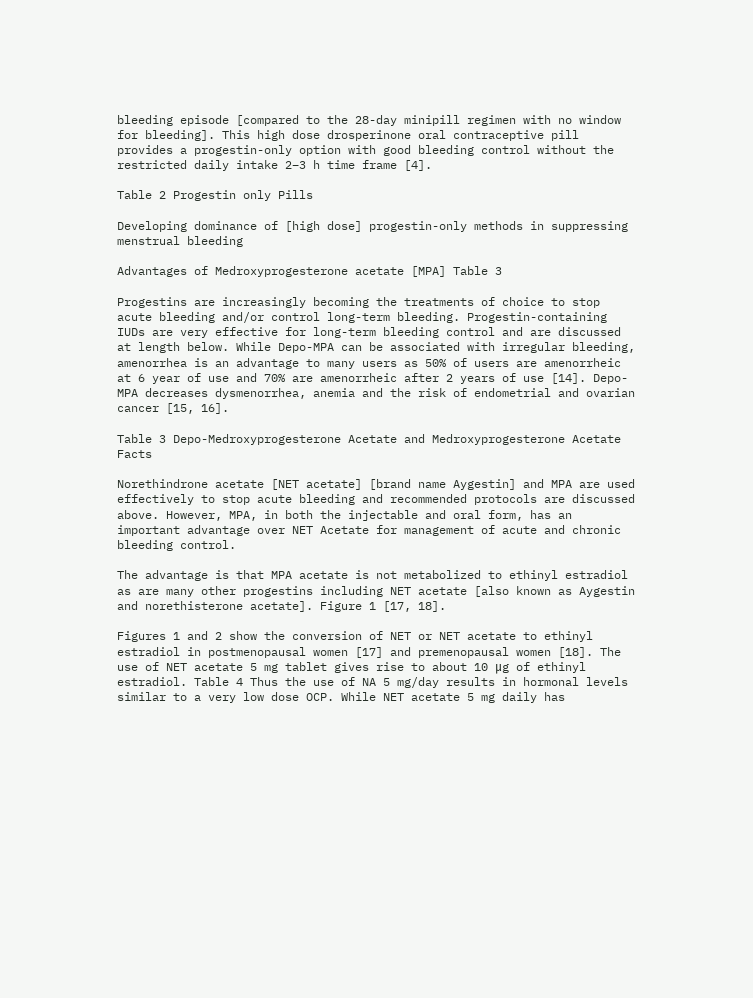bleeding episode [compared to the 28-day minipill regimen with no window for bleeding]. This high dose drosperinone oral contraceptive pill provides a progestin-only option with good bleeding control without the restricted daily intake 2–3 h time frame [4].

Table 2 Progestin only Pills

Developing dominance of [high dose] progestin-only methods in suppressing menstrual bleeding

Advantages of Medroxyprogesterone acetate [MPA] Table 3

Progestins are increasingly becoming the treatments of choice to stop acute bleeding and/or control long-term bleeding. Progestin-containing IUDs are very effective for long-term bleeding control and are discussed at length below. While Depo-MPA can be associated with irregular bleeding, amenorrhea is an advantage to many users as 50% of users are amenorrheic at 6 year of use and 70% are amenorrheic after 2 years of use [14]. Depo-MPA decreases dysmenorrhea, anemia and the risk of endometrial and ovarian cancer [15, 16].

Table 3 Depo-Medroxyprogesterone Acetate and Medroxyprogesterone Acetate Facts

Norethindrone acetate [NET acetate] [brand name Aygestin] and MPA are used effectively to stop acute bleeding and recommended protocols are discussed above. However, MPA, in both the injectable and oral form, has an important advantage over NET Acetate for management of acute and chronic bleeding control.

The advantage is that MPA acetate is not metabolized to ethinyl estradiol as are many other progestins including NET acetate [also known as Aygestin and norethisterone acetate]. Figure 1 [17, 18].

Figures 1 and 2 show the conversion of NET or NET acetate to ethinyl estradiol in postmenopausal women [17] and premenopausal women [18]. The use of NET acetate 5 mg tablet gives rise to about 10 μg of ethinyl estradiol. Table 4 Thus the use of NA 5 mg/day results in hormonal levels similar to a very low dose OCP. While NET acetate 5 mg daily has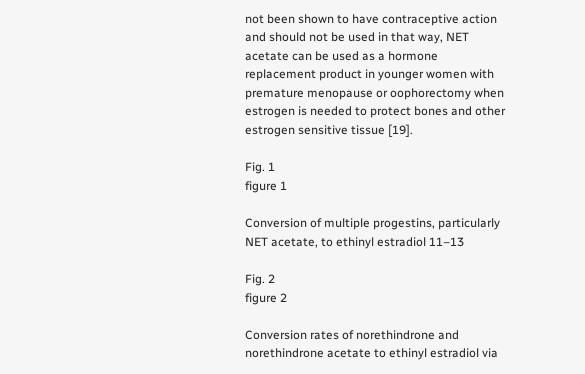not been shown to have contraceptive action and should not be used in that way, NET acetate can be used as a hormone replacement product in younger women with premature menopause or oophorectomy when estrogen is needed to protect bones and other estrogen sensitive tissue [19].

Fig. 1
figure 1

Conversion of multiple progestins, particularly NET acetate, to ethinyl estradiol 11–13

Fig. 2
figure 2

Conversion rates of norethindrone and norethindrone acetate to ethinyl estradiol via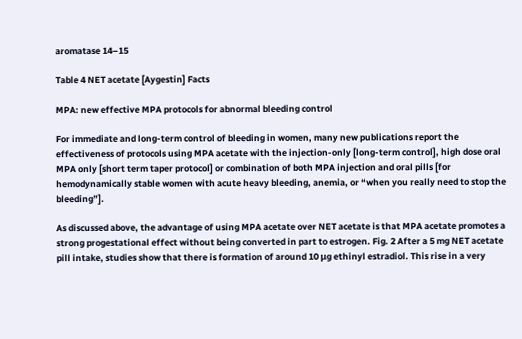aromatase 14–15

Table 4 NET acetate [Aygestin] Facts

MPA: new effective MPA protocols for abnormal bleeding control

For immediate and long-term control of bleeding in women, many new publications report the effectiveness of protocols using MPA acetate with the injection-only [long-term control], high dose oral MPA only [short term taper protocol] or combination of both MPA injection and oral pills [for hemodynamically stable women with acute heavy bleeding, anemia, or “when you really need to stop the bleeding”].

As discussed above, the advantage of using MPA acetate over NET acetate is that MPA acetate promotes a strong progestational effect without being converted in part to estrogen. Fig. 2 After a 5 mg NET acetate pill intake, studies show that there is formation of around 10 μg ethinyl estradiol. This rise in a very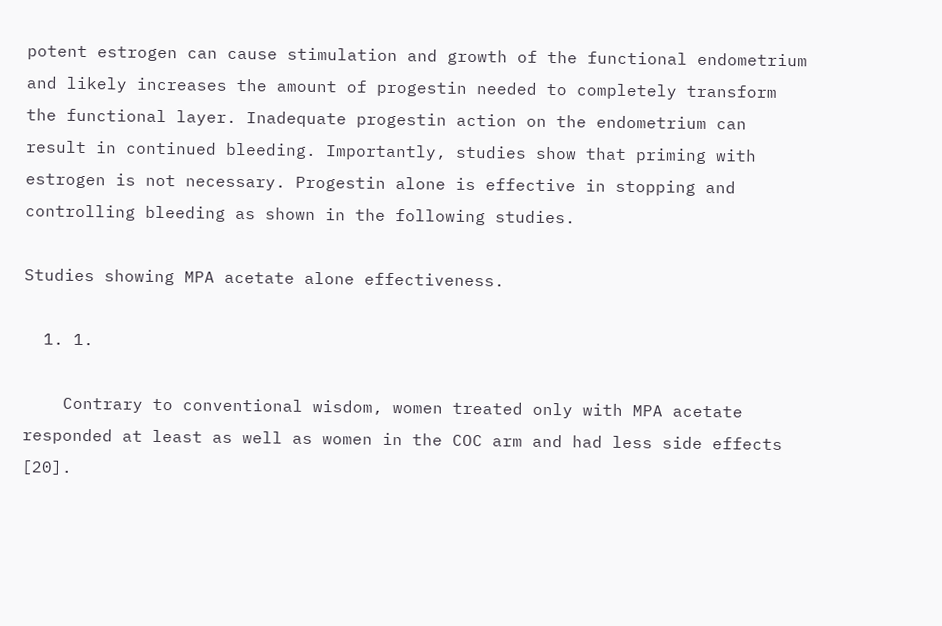potent estrogen can cause stimulation and growth of the functional endometrium and likely increases the amount of progestin needed to completely transform the functional layer. Inadequate progestin action on the endometrium can result in continued bleeding. Importantly, studies show that priming with estrogen is not necessary. Progestin alone is effective in stopping and controlling bleeding as shown in the following studies.

Studies showing MPA acetate alone effectiveness.

  1. 1.

    Contrary to conventional wisdom, women treated only with MPA acetate responded at least as well as women in the COC arm and had less side effects [20].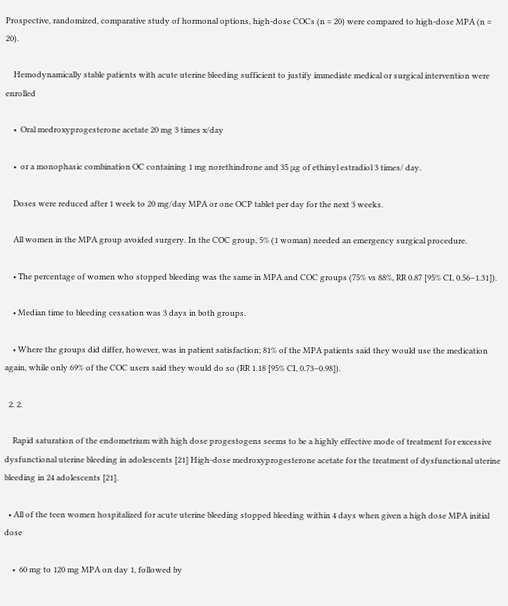Prospective, randomized, comparative study of hormonal options, high-dose COCs (n = 20) were compared to high-dose MPA (n = 20).

    Hemodynamically stable patients with acute uterine bleeding sufficient to justify immediate medical or surgical intervention were enrolled

    •  Oral medroxyprogesterone acetate 20 mg 3 times x/day

    •  or a monophasic combination OC containing 1 mg norethindrone and 35 μg of ethinyl estradiol 3 times/ day.

    Doses were reduced after 1 week to 20 mg/day MPA or one OCP tablet per day for the next 3 weeks.

    All women in the MPA group avoided surgery. In the COC group, 5% (1 woman) needed an emergency surgical procedure.

    • The percentage of women who stopped bleeding was the same in MPA and COC groups (75% vs 88%, RR 0.87 [95% CI, 0.56–1.31]).

    • Median time to bleeding cessation was 3 days in both groups.

    • Where the groups did differ, however, was in patient satisfaction; 81% of the MPA patients said they would use the medication again, while only 69% of the COC users said they would do so (RR 1.18 [95% CI, 0.73–0.98]).

  2. 2.

    Rapid saturation of the endometrium with high dose progestogens seems to be a highly effective mode of treatment for excessive dysfunctional uterine bleeding in adolescents [21] High-dose medroxyprogesterone acetate for the treatment of dysfunctional uterine bleeding in 24 adolescents [21].

  • All of the teen women hospitalized for acute uterine bleeding stopped bleeding within 4 days when given a high dose MPA initial dose

    •  60 mg to 120 mg MPA on day 1, followed by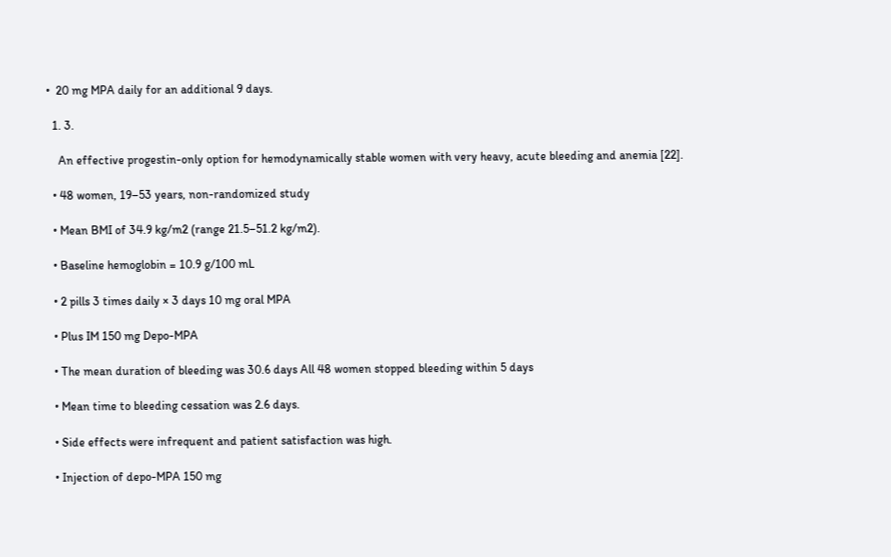•  20 mg MPA daily for an additional 9 days.

  1. 3.

    An effective progestin-only option for hemodynamically stable women with very heavy, acute bleeding and anemia [22].

  • 48 women, 19–53 years, non-randomized study

  • Mean BMI of 34.9 kg/m2 (range 21.5–51.2 kg/m2).

  • Baseline hemoglobin = 10.9 g/100 mL

  • 2 pills 3 times daily × 3 days 10 mg oral MPA

  • Plus IM 150 mg Depo-MPA

  • The mean duration of bleeding was 30.6 days All 48 women stopped bleeding within 5 days

  • Mean time to bleeding cessation was 2.6 days.

  • Side effects were infrequent and patient satisfaction was high.

  • Injection of depo-MPA 150 mg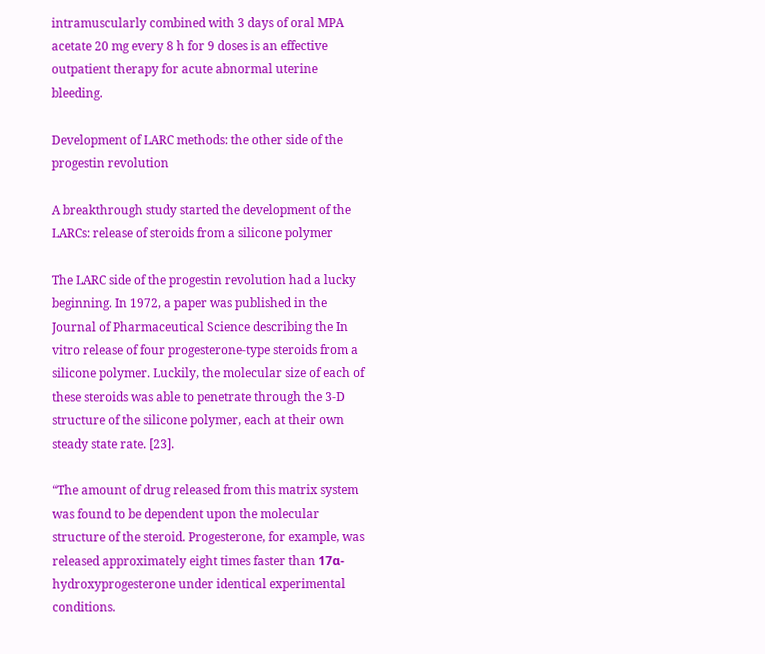intramuscularly combined with 3 days of oral MPA acetate 20 mg every 8 h for 9 doses is an effective outpatient therapy for acute abnormal uterine bleeding.

Development of LARC methods: the other side of the progestin revolution

A breakthrough study started the development of the LARCs: release of steroids from a silicone polymer

The LARC side of the progestin revolution had a lucky beginning. In 1972, a paper was published in the Journal of Pharmaceutical Science describing the In vitro release of four progesterone-type steroids from a silicone polymer. Luckily, the molecular size of each of these steroids was able to penetrate through the 3-D structure of the silicone polymer, each at their own steady state rate. [23].

“The amount of drug released from this matrix system was found to be dependent upon the molecular structure of the steroid. Progesterone, for example, was released approximately eight times faster than 17α-hydroxyprogesterone under identical experimental conditions.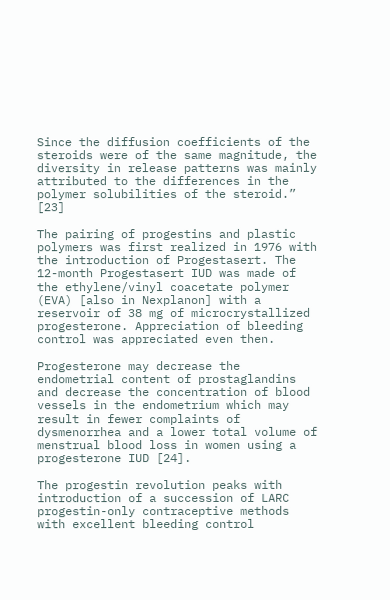Since the diffusion coefficients of the steroids were of the same magnitude, the diversity in release patterns was mainly attributed to the differences in the polymer solubilities of the steroid.” [23]

The pairing of progestins and plastic polymers was first realized in 1976 with the introduction of Progestasert. The 12-month Progestasert IUD was made of the ethylene/vinyl coacetate polymer (EVA) [also in Nexplanon] with a reservoir of 38 mg of microcrystallized progesterone. Appreciation of bleeding control was appreciated even then.

Progesterone may decrease the endometrial content of prostaglandins and decrease the concentration of blood vessels in the endometrium which may result in fewer complaints of dysmenorrhea and a lower total volume of menstrual blood loss in women using a progesterone IUD [24].

The progestin revolution peaks with introduction of a succession of LARC progestin-only contraceptive methods with excellent bleeding control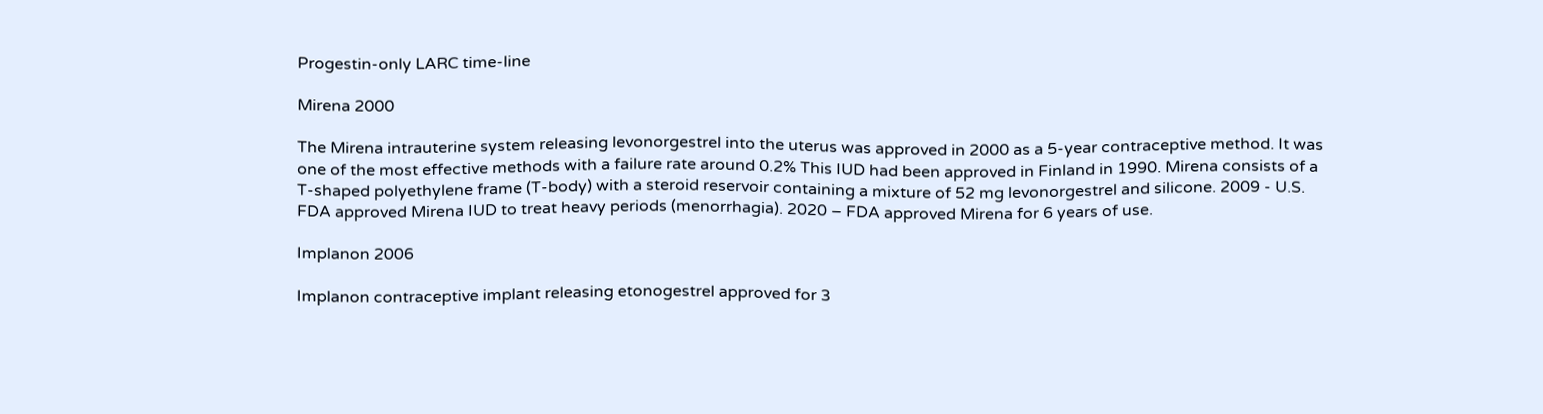Progestin-only LARC time-line

Mirena 2000

The Mirena intrauterine system releasing levonorgestrel into the uterus was approved in 2000 as a 5-year contraceptive method. It was one of the most effective methods with a failure rate around 0.2% This IUD had been approved in Finland in 1990. Mirena consists of a T-shaped polyethylene frame (T-body) with a steroid reservoir containing a mixture of 52 mg levonorgestrel and silicone. 2009 - U.S. FDA approved Mirena IUD to treat heavy periods (menorrhagia). 2020 – FDA approved Mirena for 6 years of use.

Implanon 2006

Implanon contraceptive implant releasing etonogestrel approved for 3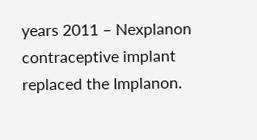years 2011 – Nexplanon contraceptive implant replaced the Implanon.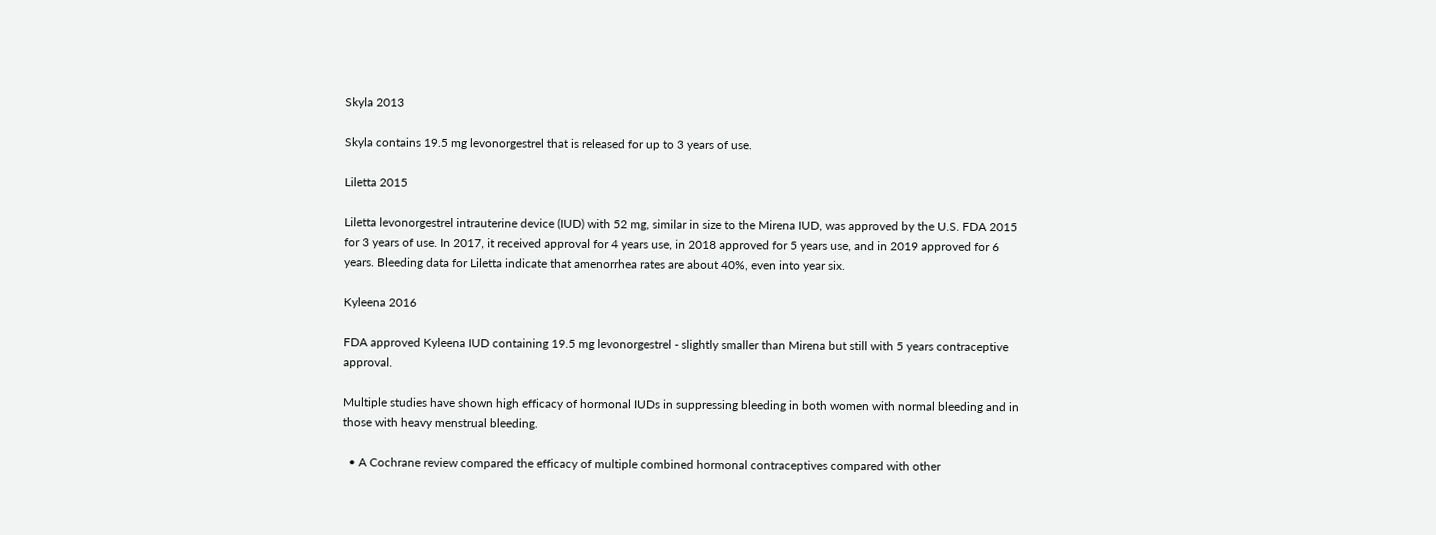Skyla 2013

Skyla contains 19.5 mg levonorgestrel that is released for up to 3 years of use.

Liletta 2015

Liletta levonorgestrel intrauterine device (IUD) with 52 mg, similar in size to the Mirena IUD, was approved by the U.S. FDA 2015 for 3 years of use. In 2017, it received approval for 4 years use, in 2018 approved for 5 years use, and in 2019 approved for 6 years. Bleeding data for Liletta indicate that amenorrhea rates are about 40%, even into year six.

Kyleena 2016

FDA approved Kyleena IUD containing 19.5 mg levonorgestrel - slightly smaller than Mirena but still with 5 years contraceptive approval.

Multiple studies have shown high efficacy of hormonal IUDs in suppressing bleeding in both women with normal bleeding and in those with heavy menstrual bleeding.

  • A Cochrane review compared the efficacy of multiple combined hormonal contraceptives compared with other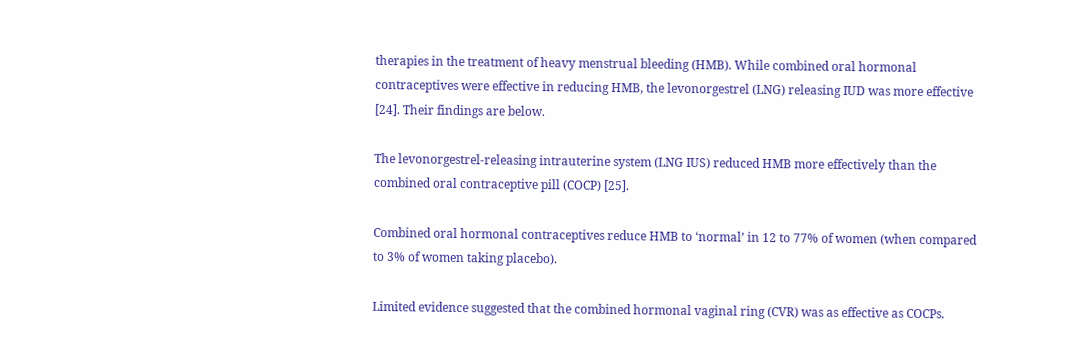therapies in the treatment of heavy menstrual bleeding (HMB). While combined oral hormonal contraceptives were effective in reducing HMB, the levonorgestrel (LNG) releasing IUD was more effective [24]. Their findings are below.

The levonorgestrel-releasing intrauterine system (LNG IUS) reduced HMB more effectively than the combined oral contraceptive pill (COCP) [25].

Combined oral hormonal contraceptives reduce HMB to ‘normal’ in 12 to 77% of women (when compared to 3% of women taking placebo).

Limited evidence suggested that the combined hormonal vaginal ring (CVR) was as effective as COCPs.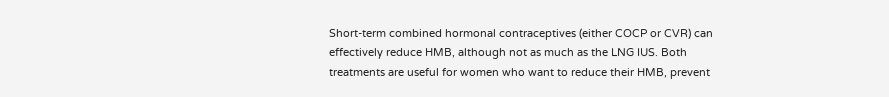Short-term combined hormonal contraceptives (either COCP or CVR) can effectively reduce HMB, although not as much as the LNG IUS. Both treatments are useful for women who want to reduce their HMB, prevent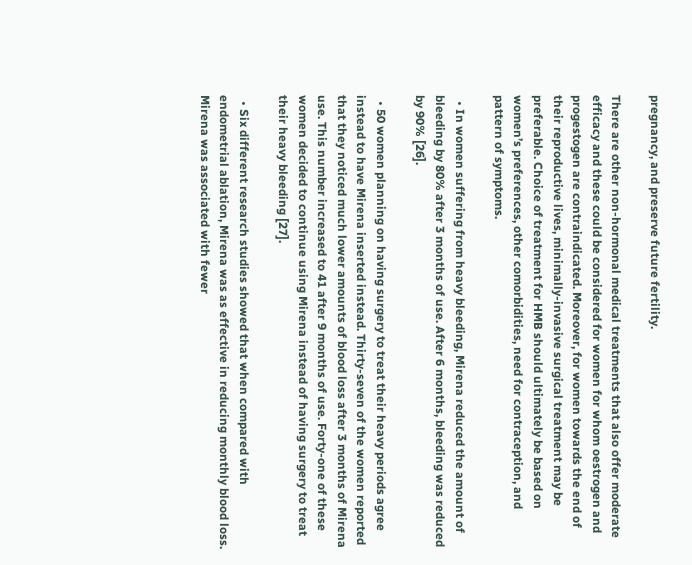pregnancy, and preserve future fertility.

There are other non-hormonal medical treatments that also offer moderate efficacy and these could be considered for women for whom oestrogen and progestogen are contraindicated. Moreover, for women towards the end of their reproductive lives, minimally-invasive surgical treatment may be preferable. Choice of treatment for HMB should ultimately be based on women’s preferences, other comorbidities, need for contraception, and pattern of symptoms.

  • In women suffering from heavy bleeding, Mirena reduced the amount of bleeding by 80% after 3 months of use. After 6 months, bleeding was reduced by 90% [26].

  • 50 women planning on having surgery to treat their heavy periods agree instead to have Mirena inserted instead. Thirty-seven of the women reported that they noticed much lower amounts of blood loss after 3 months of Mirena use. This number increased to 41 after 9 months of use. Forty-one of these women decided to continue using Mirena instead of having surgery to treat their heavy bleeding [27].

  • Six different research studies showed that when compared with endometrial ablation, Mirena was as effective in reducing monthly blood loss. Mirena was associated with fewer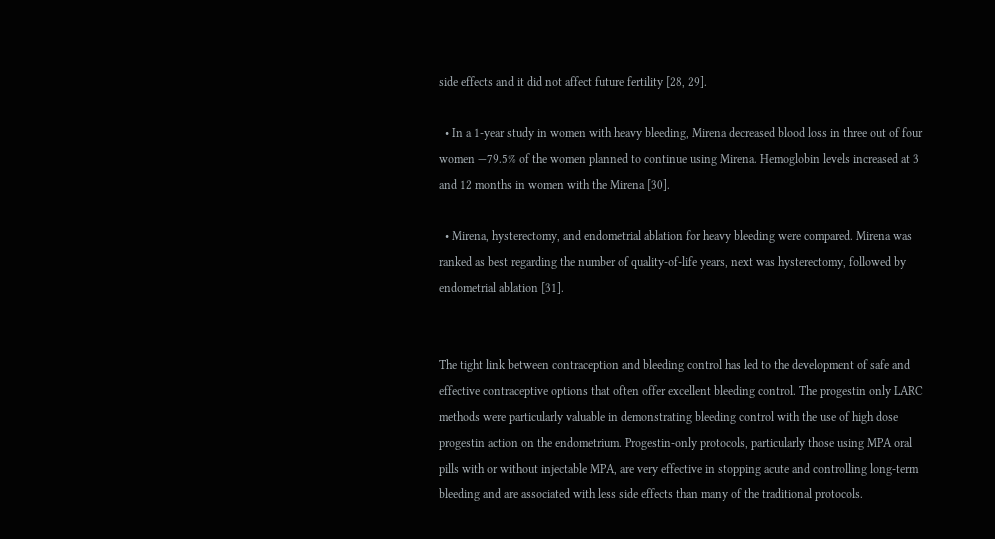side effects and it did not affect future fertility [28, 29].

  • In a 1-year study in women with heavy bleeding, Mirena decreased blood loss in three out of four women —79.5% of the women planned to continue using Mirena. Hemoglobin levels increased at 3 and 12 months in women with the Mirena [30].

  • Mirena, hysterectomy, and endometrial ablation for heavy bleeding were compared. Mirena was ranked as best regarding the number of quality-of-life years, next was hysterectomy, followed by endometrial ablation [31].


The tight link between contraception and bleeding control has led to the development of safe and effective contraceptive options that often offer excellent bleeding control. The progestin only LARC methods were particularly valuable in demonstrating bleeding control with the use of high dose progestin action on the endometrium. Progestin-only protocols, particularly those using MPA oral pills with or without injectable MPA, are very effective in stopping acute and controlling long-term bleeding and are associated with less side effects than many of the traditional protocols.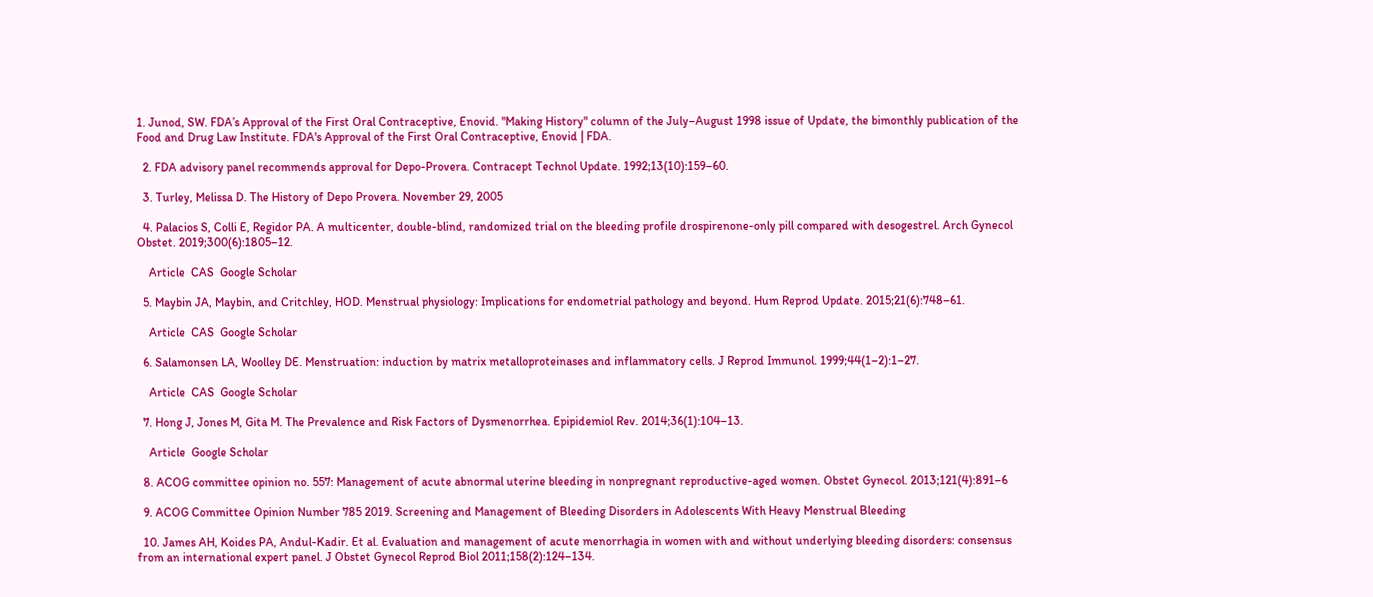1. Junod, SW. FDA’s Approval of the First Oral Contraceptive, Enovid. "Making History" column of the July–August 1998 issue of Update, the bimonthly publication of the Food and Drug Law Institute. FDA's Approval of the First Oral Contraceptive, Enovid | FDA.

  2. FDA advisory panel recommends approval for Depo-Provera. Contracept Technol Update. 1992;13(10):159–60.

  3. Turley, Melissa D. The History of Depo Provera. November 29, 2005

  4. Palacios S, Colli E, Regidor PA. A multicenter, double-blind, randomized trial on the bleeding profile drospirenone-only pill compared with desogestrel. Arch Gynecol Obstet. 2019;300(6):1805–12.

    Article  CAS  Google Scholar

  5. Maybin JA, Maybin, and Critchley, HOD. Menstrual physiology: Implications for endometrial pathology and beyond. Hum Reprod Update. 2015;21(6):748–61.

    Article  CAS  Google Scholar

  6. Salamonsen LA, Woolley DE. Menstruation: induction by matrix metalloproteinases and inflammatory cells. J Reprod Immunol. 1999;44(1–2):1–27.

    Article  CAS  Google Scholar

  7. Hong J, Jones M, Gita M. The Prevalence and Risk Factors of Dysmenorrhea. Epipidemiol Rev. 2014;36(1):104–13.

    Article  Google Scholar

  8. ACOG committee opinion no. 557: Management of acute abnormal uterine bleeding in nonpregnant reproductive-aged women. Obstet Gynecol. 2013;121(4):891–6

  9. ACOG Committee Opinion Number 785 2019. Screening and Management of Bleeding Disorders in Adolescents With Heavy Menstrual Bleeding

  10. James AH, Koides PA, Andul-Kadir. Et al. Evaluation and management of acute menorrhagia in women with and without underlying bleeding disorders: consensus from an international expert panel. J Obstet Gynecol Reprod Biol 2011;158(2):124–134.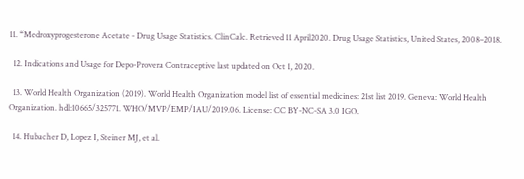11. “Medroxyprogesterone Acetate - Drug Usage Statistics. ClinCalc. Retrieved 11 April2020. Drug Usage Statistics, United States, 2008–2018.

  12. Indications and Usage for Depo-Provera Contraceptive last updated on Oct 1, 2020.

  13. World Health Organization (2019). World Health Organization model list of essential medicines: 21st list 2019. Geneva: World Health Organization. hdl:10665/325771. WHO/MVP/EMP/IAU/2019.06. License: CC BY-NC-SA 3.0 IGO.

  14. Hubacher D, Lopez I, Steiner MJ, et al.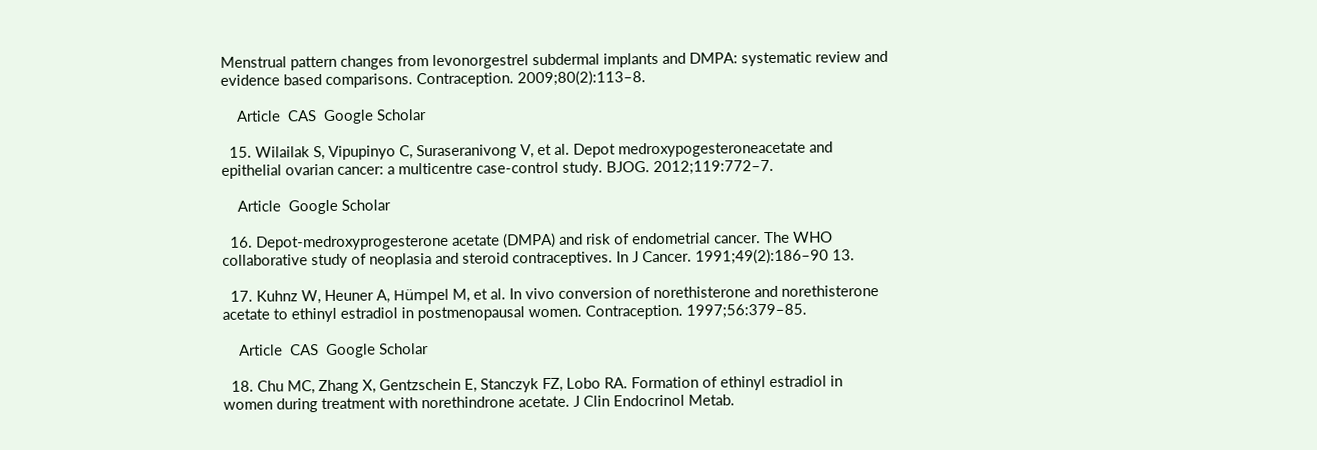Menstrual pattern changes from levonorgestrel subdermal implants and DMPA: systematic review and evidence based comparisons. Contraception. 2009;80(2):113–8.

    Article  CAS  Google Scholar

  15. Wilailak S, Vipupinyo C, Suraseranivong V, et al. Depot medroxypogesteroneacetate and epithelial ovarian cancer: a multicentre case-control study. BJOG. 2012;119:772–7.

    Article  Google Scholar

  16. Depot-medroxyprogesterone acetate (DMPA) and risk of endometrial cancer. The WHO collaborative study of neoplasia and steroid contraceptives. In J Cancer. 1991;49(2):186–90 13.

  17. Kuhnz W, Heuner A, Hümpel M, et al. In vivo conversion of norethisterone and norethisterone acetate to ethinyl estradiol in postmenopausal women. Contraception. 1997;56:379–85.

    Article  CAS  Google Scholar

  18. Chu MC, Zhang X, Gentzschein E, Stanczyk FZ, Lobo RA. Formation of ethinyl estradiol in women during treatment with norethindrone acetate. J Clin Endocrinol Metab.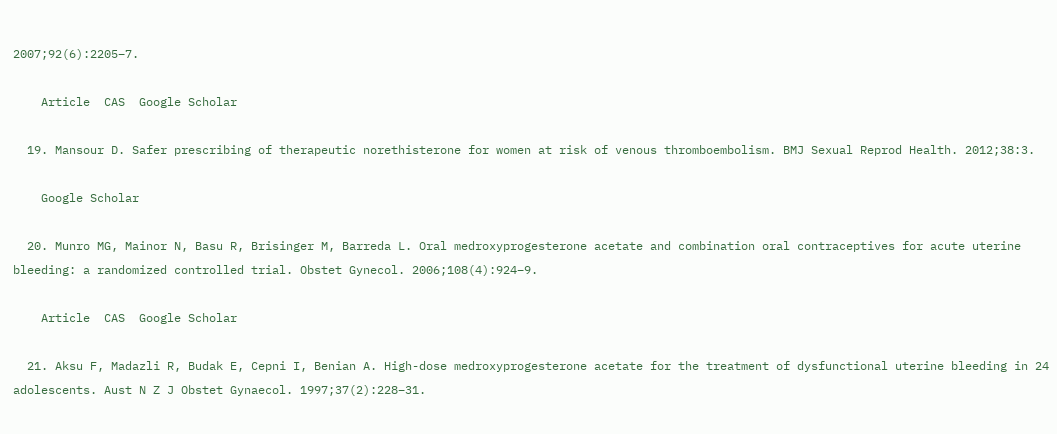2007;92(6):2205–7.

    Article  CAS  Google Scholar

  19. Mansour D. Safer prescribing of therapeutic norethisterone for women at risk of venous thromboembolism. BMJ Sexual Reprod Health. 2012;38:3.

    Google Scholar

  20. Munro MG, Mainor N, Basu R, Brisinger M, Barreda L. Oral medroxyprogesterone acetate and combination oral contraceptives for acute uterine bleeding: a randomized controlled trial. Obstet Gynecol. 2006;108(4):924–9.

    Article  CAS  Google Scholar

  21. Aksu F, Madazli R, Budak E, Cepni I, Benian A. High-dose medroxyprogesterone acetate for the treatment of dysfunctional uterine bleeding in 24 adolescents. Aust N Z J Obstet Gynaecol. 1997;37(2):228–31.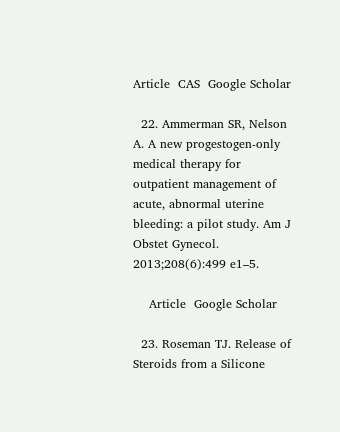Article  CAS  Google Scholar

  22. Ammerman SR, Nelson A. A new progestogen-only medical therapy for outpatient management of acute, abnormal uterine bleeding: a pilot study. Am J Obstet Gynecol. 2013;208(6):499 e1–5.

    Article  Google Scholar

  23. Roseman TJ. Release of Steroids from a Silicone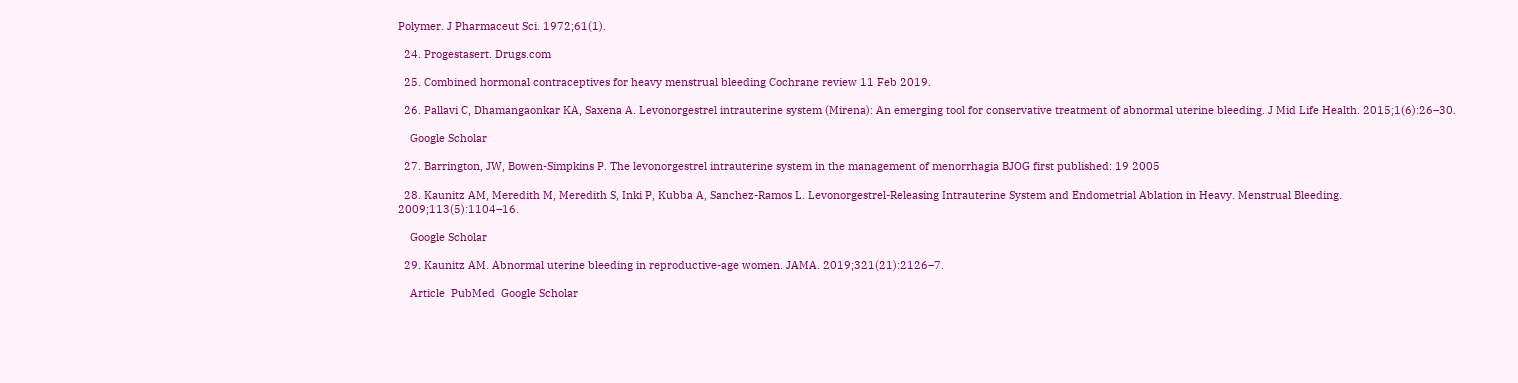Polymer. J Pharmaceut Sci. 1972;61(1).

  24. Progestasert. Drugs.com

  25. Combined hormonal contraceptives for heavy menstrual bleeding Cochrane review 11 Feb 2019.

  26. Pallavi C, Dhamangaonkar KA, Saxena A. Levonorgestrel intrauterine system (Mirena): An emerging tool for conservative treatment of abnormal uterine bleeding. J Mid Life Health. 2015;1(6):26–30.

    Google Scholar

  27. Barrington, JW, Bowen-Simpkins P. The levonorgestrel intrauterine system in the management of menorrhagia BJOG first published: 19 2005

  28. Kaunitz AM, Meredith M, Meredith S, Inki P, Kubba A, Sanchez-Ramos L. Levonorgestrel-Releasing Intrauterine System and Endometrial Ablation in Heavy. Menstrual Bleeding. 2009;113(5):1104–16.

    Google Scholar

  29. Kaunitz AM. Abnormal uterine bleeding in reproductive-age women. JAMA. 2019;321(21):2126–7.

    Article  PubMed  Google Scholar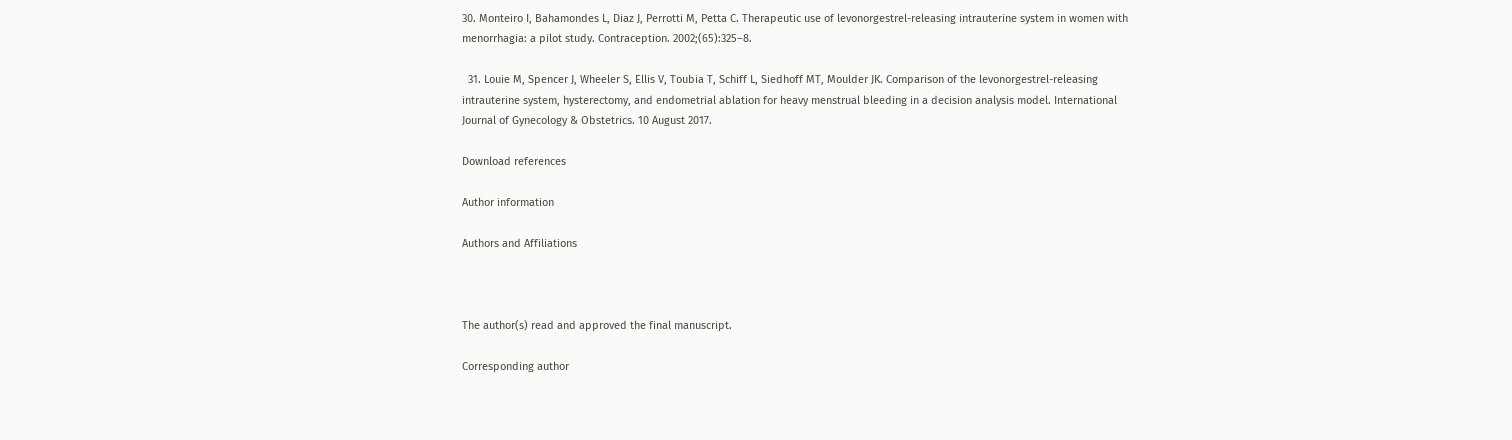30. Monteiro I, Bahamondes L, Diaz J, Perrotti M, Petta C. Therapeutic use of levonorgestrel-releasing intrauterine system in women with menorrhagia: a pilot study. Contraception. 2002;(65):325–8.

  31. Louie M, Spencer J, Wheeler S, Ellis V, Toubia T, Schiff L, Siedhoff MT, Moulder JK. Comparison of the levonorgestrel-releasing intrauterine system, hysterectomy, and endometrial ablation for heavy menstrual bleeding in a decision analysis model. International Journal of Gynecology & Obstetrics. 10 August 2017.

Download references

Author information

Authors and Affiliations



The author(s) read and approved the final manuscript.

Corresponding author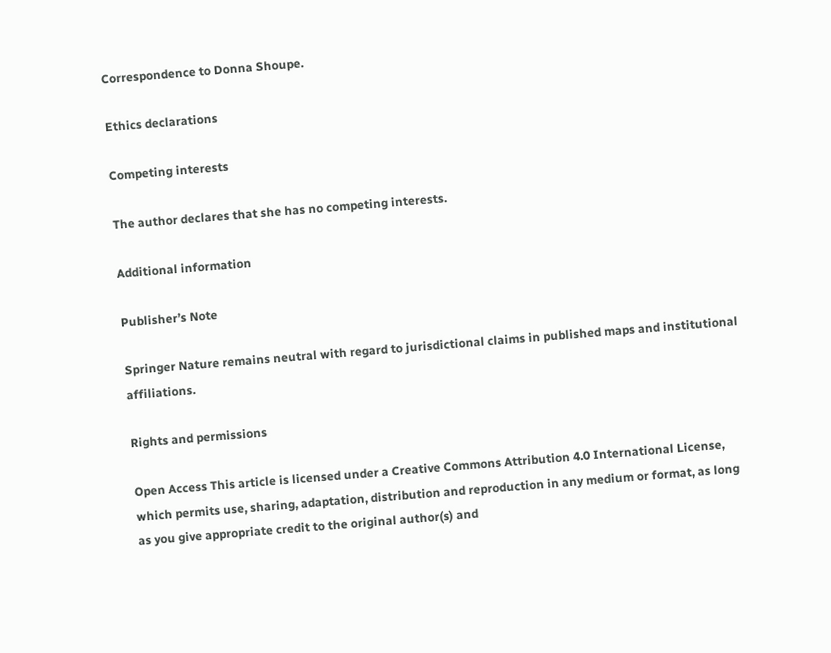Correspondence to Donna Shoupe.

Ethics declarations

Competing interests

The author declares that she has no competing interests.

Additional information

Publisher’s Note

Springer Nature remains neutral with regard to jurisdictional claims in published maps and institutional affiliations.

Rights and permissions

Open Access This article is licensed under a Creative Commons Attribution 4.0 International License, which permits use, sharing, adaptation, distribution and reproduction in any medium or format, as long as you give appropriate credit to the original author(s) and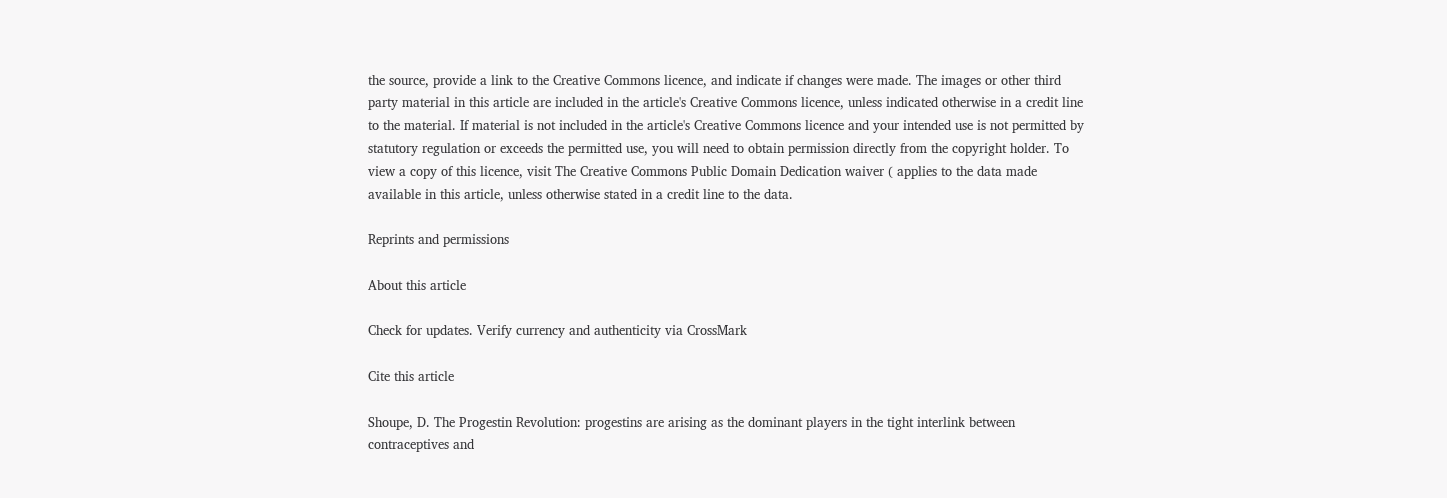the source, provide a link to the Creative Commons licence, and indicate if changes were made. The images or other third party material in this article are included in the article's Creative Commons licence, unless indicated otherwise in a credit line to the material. If material is not included in the article's Creative Commons licence and your intended use is not permitted by statutory regulation or exceeds the permitted use, you will need to obtain permission directly from the copyright holder. To view a copy of this licence, visit The Creative Commons Public Domain Dedication waiver ( applies to the data made available in this article, unless otherwise stated in a credit line to the data.

Reprints and permissions

About this article

Check for updates. Verify currency and authenticity via CrossMark

Cite this article

Shoupe, D. The Progestin Revolution: progestins are arising as the dominant players in the tight interlink between contraceptives and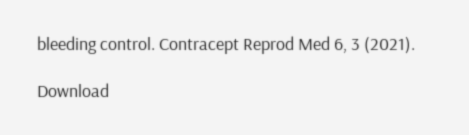bleeding control. Contracept Reprod Med 6, 3 (2021).

Download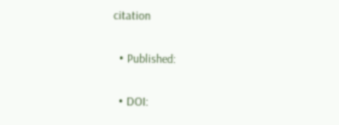citation

  • Published:

  • DOI: